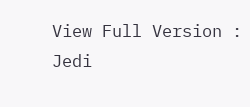View Full Version : Jedi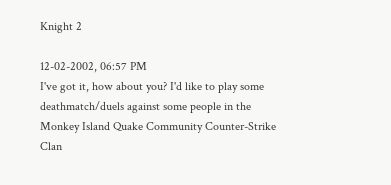Knight 2

12-02-2002, 06:57 PM
I've got it, how about you? I'd like to play some deathmatch/duels against some people in the Monkey Island Quake Community Counter-Strike Clan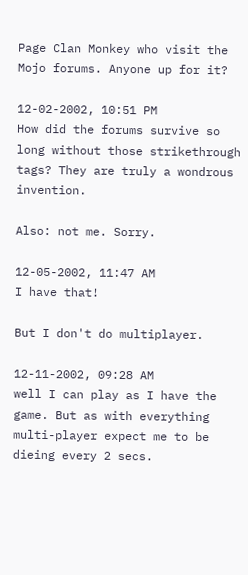Page Clan Monkey who visit the Mojo forums. Anyone up for it?

12-02-2002, 10:51 PM
How did the forums survive so long without those strikethrough tags? They are truly a wondrous invention.

Also: not me. Sorry.

12-05-2002, 11:47 AM
I have that!

But I don't do multiplayer.

12-11-2002, 09:28 AM
well I can play as I have the game. But as with everything multi-player expect me to be dieing every 2 secs.